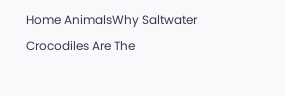Home AnimalsWhy Saltwater Crocodiles Are The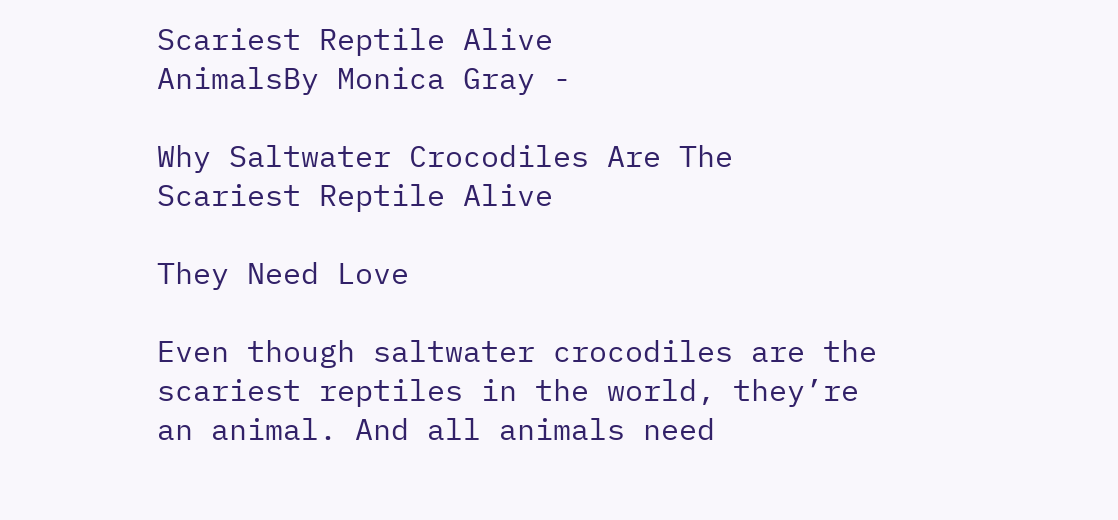Scariest Reptile Alive
AnimalsBy Monica Gray -

Why Saltwater Crocodiles Are The Scariest Reptile Alive

They Need Love

Even though saltwater crocodiles are the scariest reptiles in the world, they’re an animal. And all animals need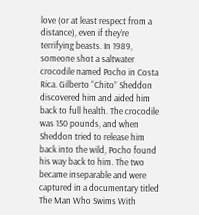love (or at least respect from a distance), even if they’re terrifying beasts. In 1989, someone shot a saltwater crocodile named Pocho in Costa Rica. Gilberto “Chito” Sheddon discovered him and aided him back to full health. The crocodile was 150 pounds, and when Sheddon tried to release him back into the wild, Pocho found his way back to him. The two became inseparable and were captured in a documentary titled The Man Who Swims With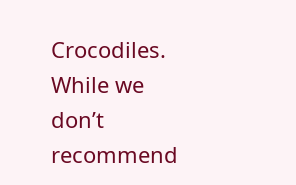Crocodiles. While we don’t recommend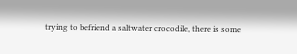trying to befriend a saltwater crocodile, there is some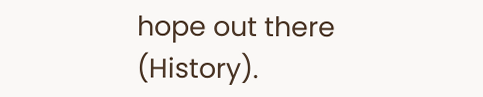hope out there (History).